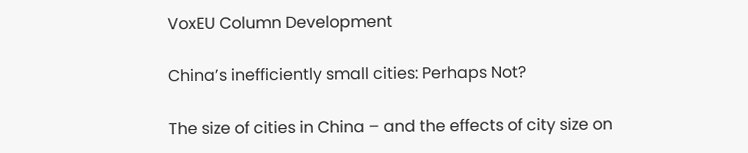VoxEU Column Development

China’s inefficiently small cities: Perhaps Not?

The size of cities in China – and the effects of city size on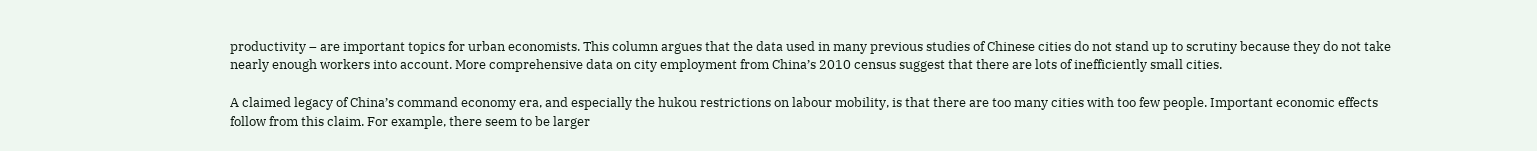productivity – are important topics for urban economists. This column argues that the data used in many previous studies of Chinese cities do not stand up to scrutiny because they do not take nearly enough workers into account. More comprehensive data on city employment from China’s 2010 census suggest that there are lots of inefficiently small cities.

A claimed legacy of China’s command economy era, and especially the hukou restrictions on labour mobility, is that there are too many cities with too few people. Important economic effects follow from this claim. For example, there seem to be larger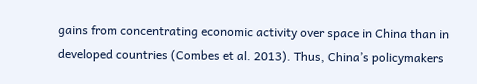gains from concentrating economic activity over space in China than in developed countries (Combes et al. 2013). Thus, China’s policymakers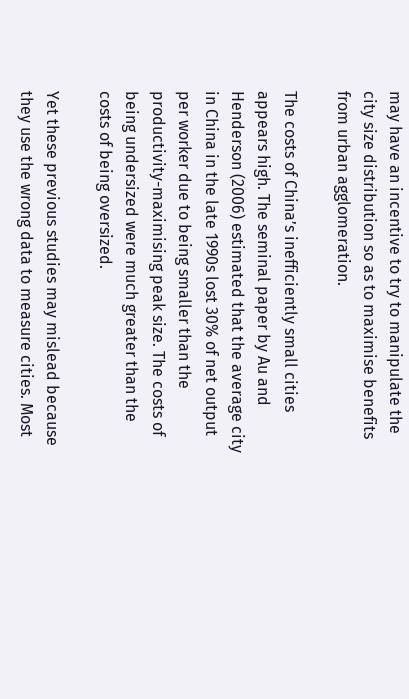may have an incentive to try to manipulate the city size distribution so as to maximise benefits from urban agglomeration.

The costs of China’s inefficiently small cities appears high. The seminal paper by Au and Henderson (2006) estimated that the average city in China in the late 1990s lost 30% of net output per worker due to being smaller than the productivity-maximising peak size. The costs of being undersized were much greater than the costs of being oversized.

Yet these previous studies may mislead because they use the wrong data to measure cities. Most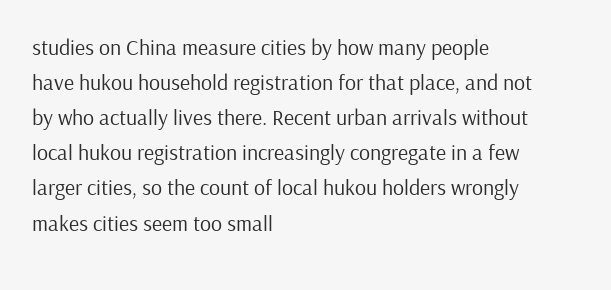studies on China measure cities by how many people have hukou household registration for that place, and not by who actually lives there. Recent urban arrivals without local hukou registration increasingly congregate in a few larger cities, so the count of local hukou holders wrongly makes cities seem too small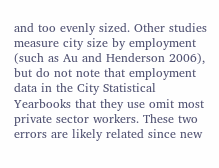and too evenly sized. Other studies measure city size by employment (such as Au and Henderson 2006), but do not note that employment data in the City Statistical Yearbooks that they use omit most private sector workers. These two errors are likely related since new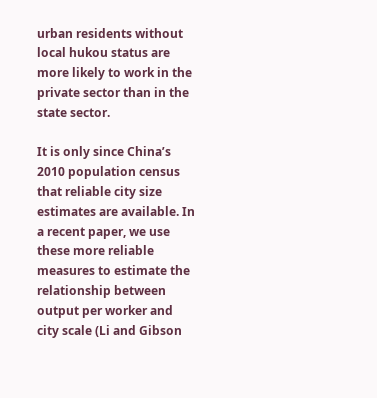urban residents without local hukou status are more likely to work in the private sector than in the state sector.

It is only since China’s 2010 population census that reliable city size estimates are available. In a recent paper, we use these more reliable measures to estimate the relationship between output per worker and city scale (Li and Gibson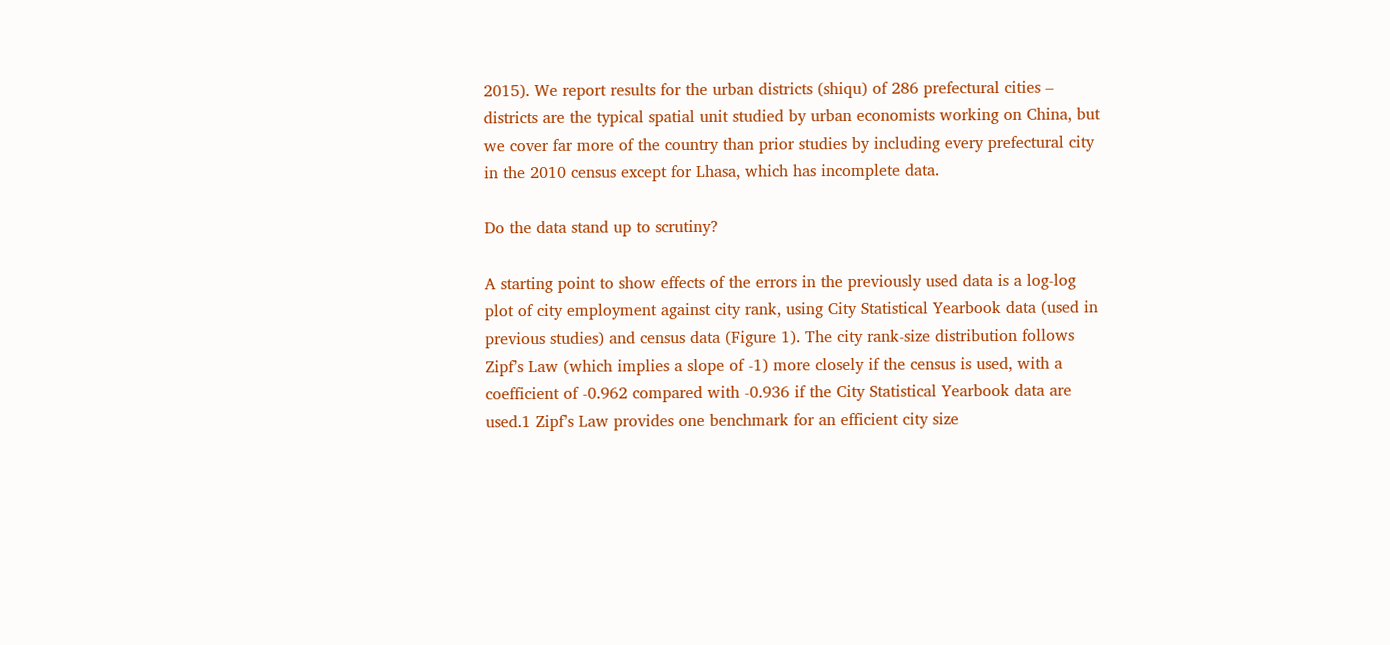2015). We report results for the urban districts (shiqu) of 286 prefectural cities – districts are the typical spatial unit studied by urban economists working on China, but we cover far more of the country than prior studies by including every prefectural city in the 2010 census except for Lhasa, which has incomplete data.

Do the data stand up to scrutiny?

A starting point to show effects of the errors in the previously used data is a log-log plot of city employment against city rank, using City Statistical Yearbook data (used in previous studies) and census data (Figure 1). The city rank-size distribution follows Zipf’s Law (which implies a slope of -1) more closely if the census is used, with a coefficient of -0.962 compared with ‑0.936 if the City Statistical Yearbook data are used.1 Zipf’s Law provides one benchmark for an efficient city size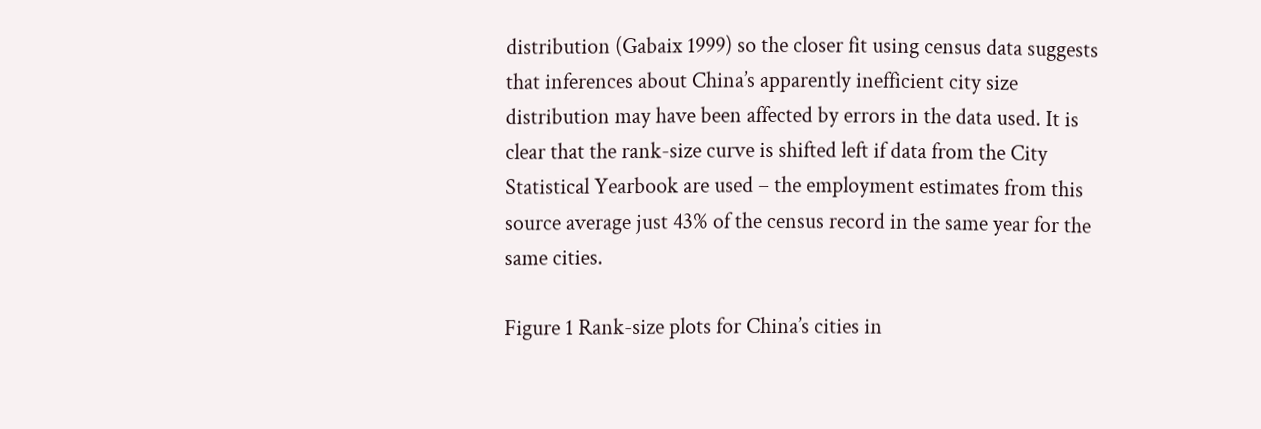distribution (Gabaix 1999) so the closer fit using census data suggests that inferences about China’s apparently inefficient city size distribution may have been affected by errors in the data used. It is clear that the rank-size curve is shifted left if data from the City Statistical Yearbook are used – the employment estimates from this source average just 43% of the census record in the same year for the same cities.

Figure 1 Rank-size plots for China’s cities in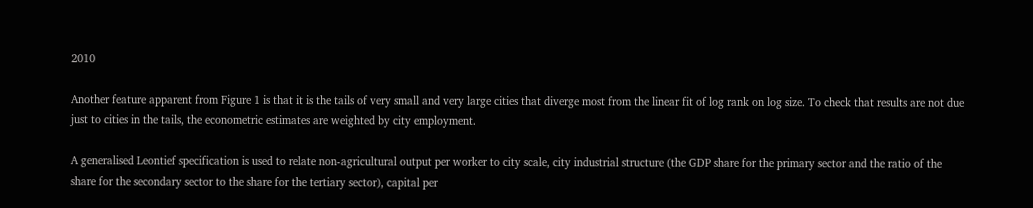2010

Another feature apparent from Figure 1 is that it is the tails of very small and very large cities that diverge most from the linear fit of log rank on log size. To check that results are not due just to cities in the tails, the econometric estimates are weighted by city employment.

A generalised Leontief specification is used to relate non-agricultural output per worker to city scale, city industrial structure (the GDP share for the primary sector and the ratio of the share for the secondary sector to the share for the tertiary sector), capital per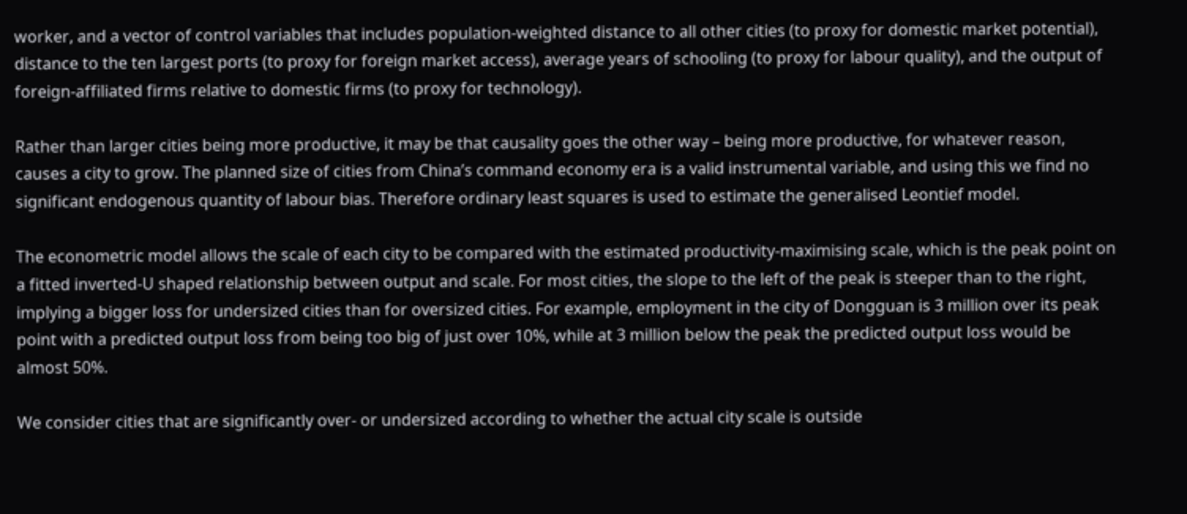worker, and a vector of control variables that includes population-weighted distance to all other cities (to proxy for domestic market potential), distance to the ten largest ports (to proxy for foreign market access), average years of schooling (to proxy for labour quality), and the output of foreign-affiliated firms relative to domestic firms (to proxy for technology).

Rather than larger cities being more productive, it may be that causality goes the other way – being more productive, for whatever reason, causes a city to grow. The planned size of cities from China’s command economy era is a valid instrumental variable, and using this we find no significant endogenous quantity of labour bias. Therefore ordinary least squares is used to estimate the generalised Leontief model.

The econometric model allows the scale of each city to be compared with the estimated productivity-maximising scale, which is the peak point on a fitted inverted-U shaped relationship between output and scale. For most cities, the slope to the left of the peak is steeper than to the right, implying a bigger loss for undersized cities than for oversized cities. For example, employment in the city of Dongguan is 3 million over its peak point with a predicted output loss from being too big of just over 10%, while at 3 million below the peak the predicted output loss would be almost 50%.

We consider cities that are significantly over- or undersized according to whether the actual city scale is outside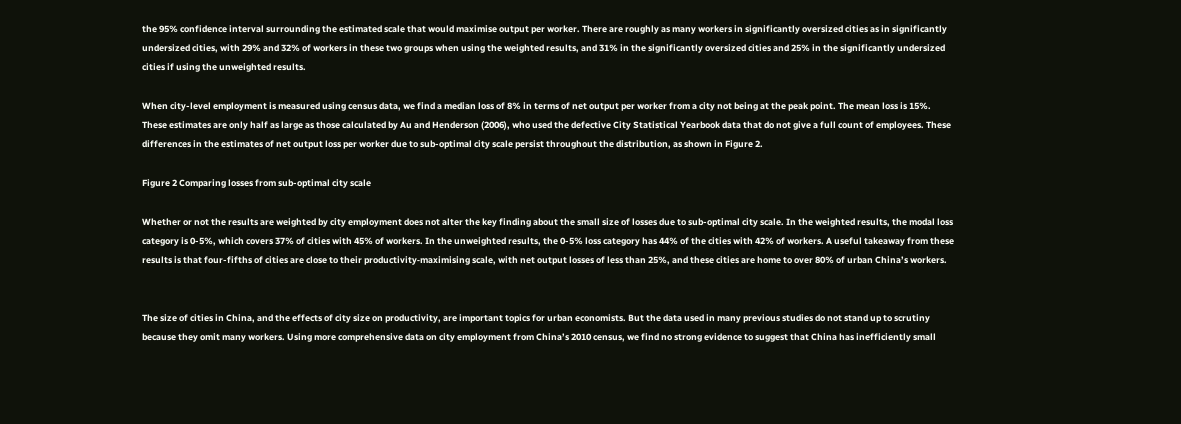the 95% confidence interval surrounding the estimated scale that would maximise output per worker. There are roughly as many workers in significantly oversized cities as in significantly undersized cities, with 29% and 32% of workers in these two groups when using the weighted results, and 31% in the significantly oversized cities and 25% in the significantly undersized cities if using the unweighted results.

When city-level employment is measured using census data, we find a median loss of 8% in terms of net output per worker from a city not being at the peak point. The mean loss is 15%. These estimates are only half as large as those calculated by Au and Henderson (2006), who used the defective City Statistical Yearbook data that do not give a full count of employees. These differences in the estimates of net output loss per worker due to sub-optimal city scale persist throughout the distribution, as shown in Figure 2.

Figure 2 Comparing losses from sub-optimal city scale

Whether or not the results are weighted by city employment does not alter the key finding about the small size of losses due to sub-optimal city scale. In the weighted results, the modal loss category is 0-5%, which covers 37% of cities with 45% of workers. In the unweighted results, the 0-5% loss category has 44% of the cities with 42% of workers. A useful takeaway from these results is that four-fifths of cities are close to their productivity‑maximising scale, with net output losses of less than 25%, and these cities are home to over 80% of urban China’s workers.


The size of cities in China, and the effects of city size on productivity, are important topics for urban economists. But the data used in many previous studies do not stand up to scrutiny because they omit many workers. Using more comprehensive data on city employment from China’s 2010 census, we find no strong evidence to suggest that China has inefficiently small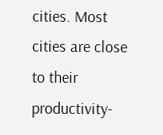cities. Most cities are close to their productivity-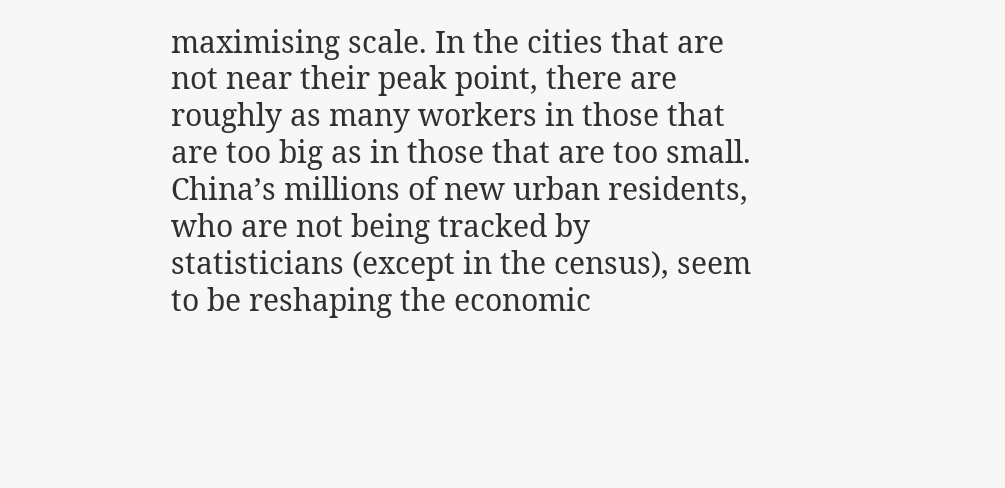maximising scale. In the cities that are not near their peak point, there are roughly as many workers in those that are too big as in those that are too small. China’s millions of new urban residents, who are not being tracked by statisticians (except in the census), seem to be reshaping the economic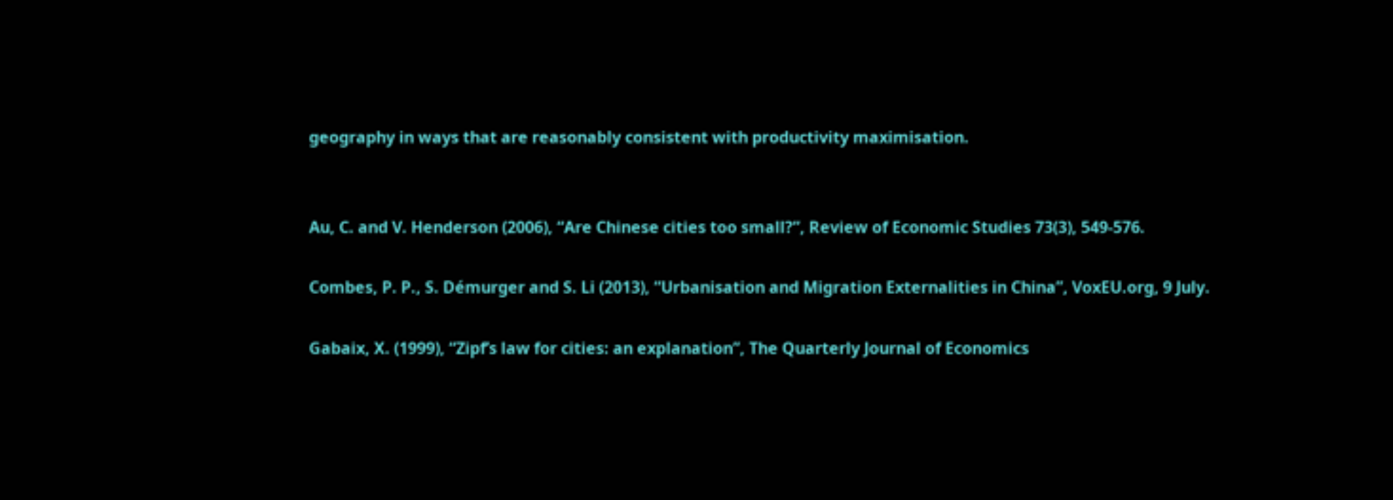geography in ways that are reasonably consistent with productivity maximisation.


Au, C. and V. Henderson (2006), “Are Chinese cities too small?”, Review of Economic Studies 73(3), 549-576.

Combes, P. P., S. Démurger and S. Li (2013), “Urbanisation and Migration Externalities in China”, VoxEU.org, 9 July.

Gabaix, X. (1999), “Zipf’s law for cities: an explanation”, The Quarterly Journal of Economics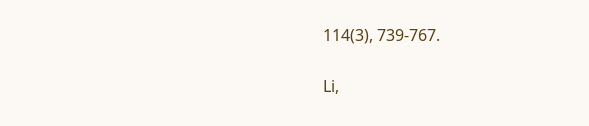114(3), 739-767.

Li,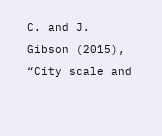C. and J. Gibson (2015), “City scale and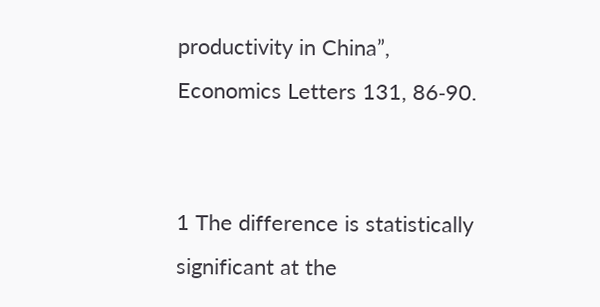productivity in China”, Economics Letters 131, 86‑90.


1 The difference is statistically significant at the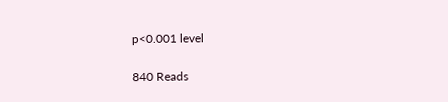p<0.001 level

840 Reads